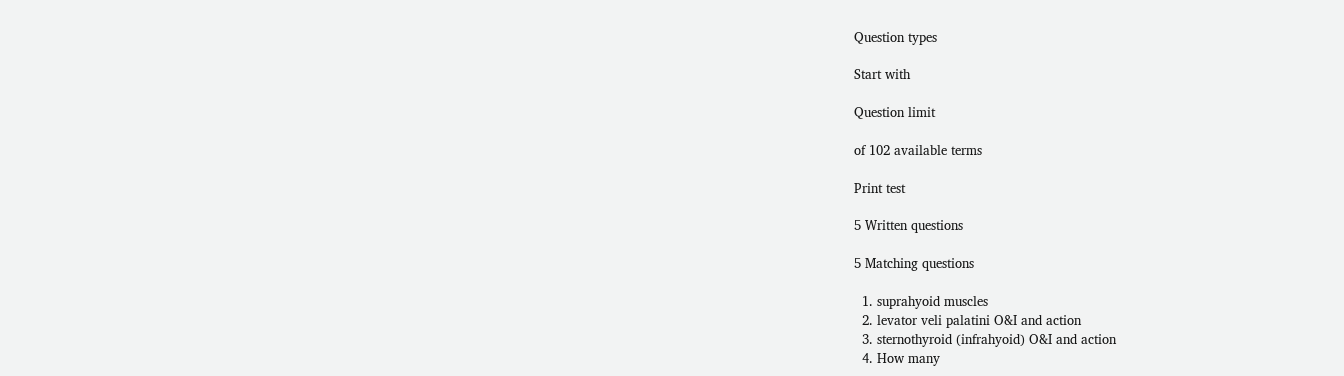Question types

Start with

Question limit

of 102 available terms

Print test

5 Written questions

5 Matching questions

  1. suprahyoid muscles
  2. levator veli palatini O&I and action
  3. sternothyroid (infrahyoid) O&I and action
  4. How many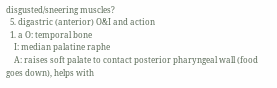disgusted/sneering muscles?
  5. digastric (anterior) O&I and action
  1. a O: temporal bone
    I: median palatine raphe
    A: raises soft palate to contact posterior pharyngeal wall (food goes down), helps with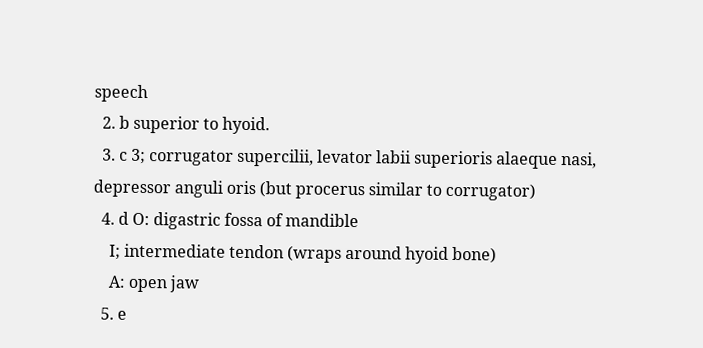speech
  2. b superior to hyoid.
  3. c 3; corrugator supercilii, levator labii superioris alaeque nasi, depressor anguli oris (but procerus similar to corrugator)
  4. d O: digastric fossa of mandible
    I; intermediate tendon (wraps around hyoid bone)
    A: open jaw
  5. e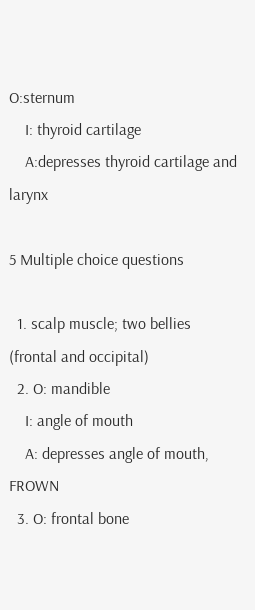O:sternum
    I: thyroid cartilage
    A:depresses thyroid cartilage and larynx

5 Multiple choice questions

  1. scalp muscle; two bellies (frontal and occipital)
  2. O: mandible
    I: angle of mouth
    A: depresses angle of mouth, FROWN
  3. O: frontal bone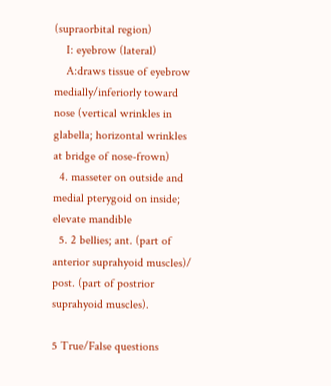(supraorbital region)
    I: eyebrow (lateral)
    A:draws tissue of eyebrow medially/inferiorly toward nose (vertical wrinkles in glabella; horizontal wrinkles at bridge of nose-frown)
  4. masseter on outside and medial pterygoid on inside; elevate mandible
  5. 2 bellies; ant. (part of anterior suprahyoid muscles)/ post. (part of postrior suprahyoid muscles).

5 True/False questions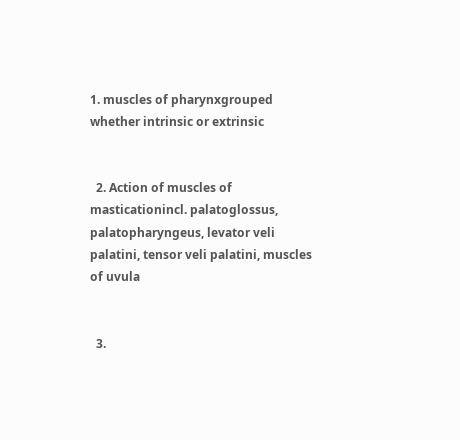1. muscles of pharynxgrouped whether intrinsic or extrinsic


  2. Action of muscles of masticationincl. palatoglossus, palatopharyngeus, levator veli palatini, tensor veli palatini, muscles of uvula


  3.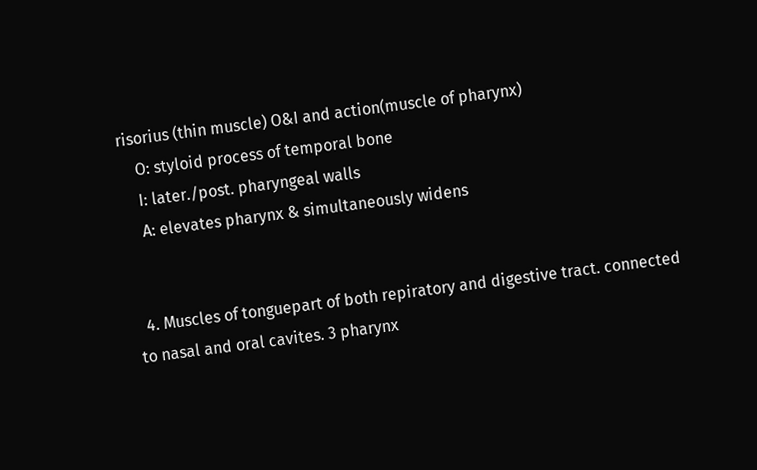risorius (thin muscle) O&I and action(muscle of pharynx)
    O: styloid process of temporal bone
    I: later./post. pharyngeal walls
    A: elevates pharynx & simultaneously widens


  4. Muscles of tonguepart of both repiratory and digestive tract. connected to nasal and oral cavites. 3 pharynx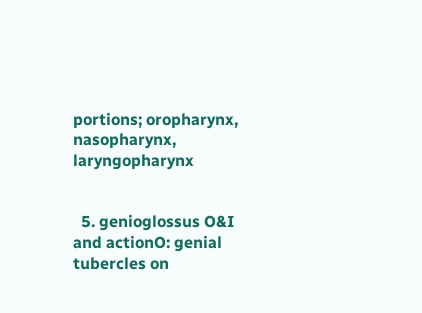portions; oropharynx, nasopharynx, laryngopharynx


  5. genioglossus O&I and actionO: genial tubercles on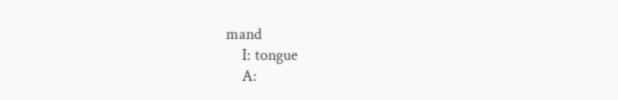mand
    I: tongue
    A: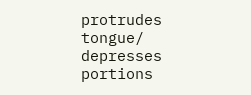protrudes tongue/ depresses portions